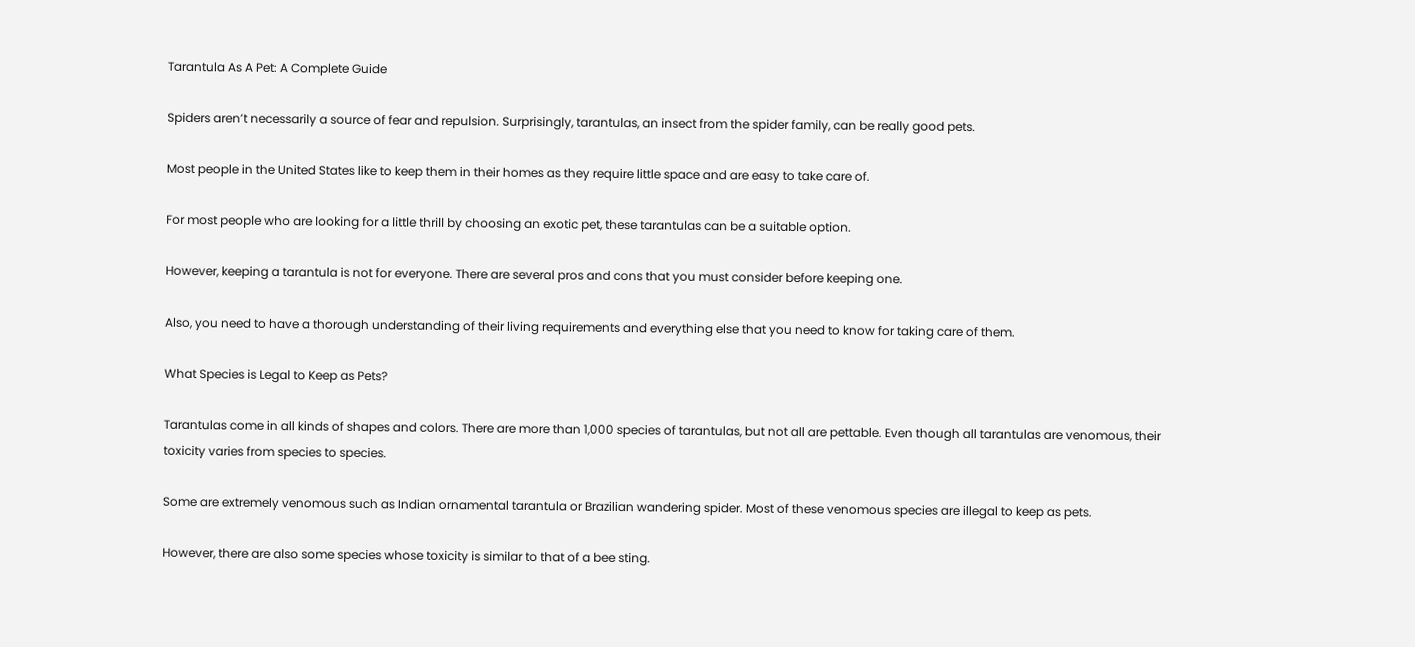Tarantula As A Pet: A Complete Guide

Spiders aren’t necessarily a source of fear and repulsion. Surprisingly, tarantulas, an insect from the spider family, can be really good pets.

Most people in the United States like to keep them in their homes as they require little space and are easy to take care of.

For most people who are looking for a little thrill by choosing an exotic pet, these tarantulas can be a suitable option.

However, keeping a tarantula is not for everyone. There are several pros and cons that you must consider before keeping one.

Also, you need to have a thorough understanding of their living requirements and everything else that you need to know for taking care of them.

What Species is Legal to Keep as Pets?

Tarantulas come in all kinds of shapes and colors. There are more than 1,000 species of tarantulas, but not all are pettable. Even though all tarantulas are venomous, their toxicity varies from species to species.

Some are extremely venomous such as Indian ornamental tarantula or Brazilian wandering spider. Most of these venomous species are illegal to keep as pets.

However, there are also some species whose toxicity is similar to that of a bee sting.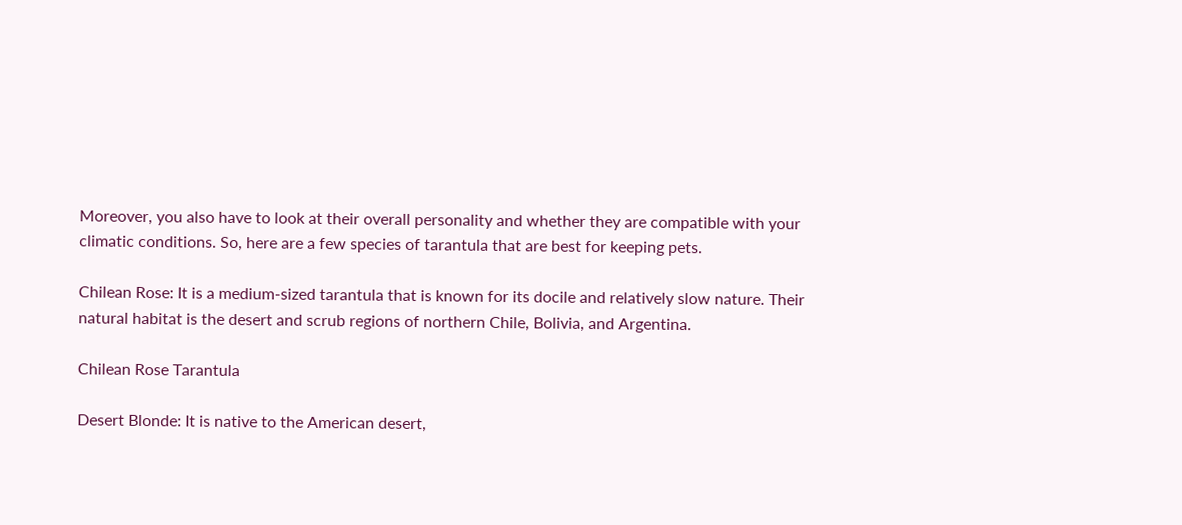Moreover, you also have to look at their overall personality and whether they are compatible with your climatic conditions. So, here are a few species of tarantula that are best for keeping pets.

Chilean Rose: It is a medium-sized tarantula that is known for its docile and relatively slow nature. Their natural habitat is the desert and scrub regions of northern Chile, Bolivia, and Argentina.

Chilean Rose Tarantula

Desert Blonde: It is native to the American desert,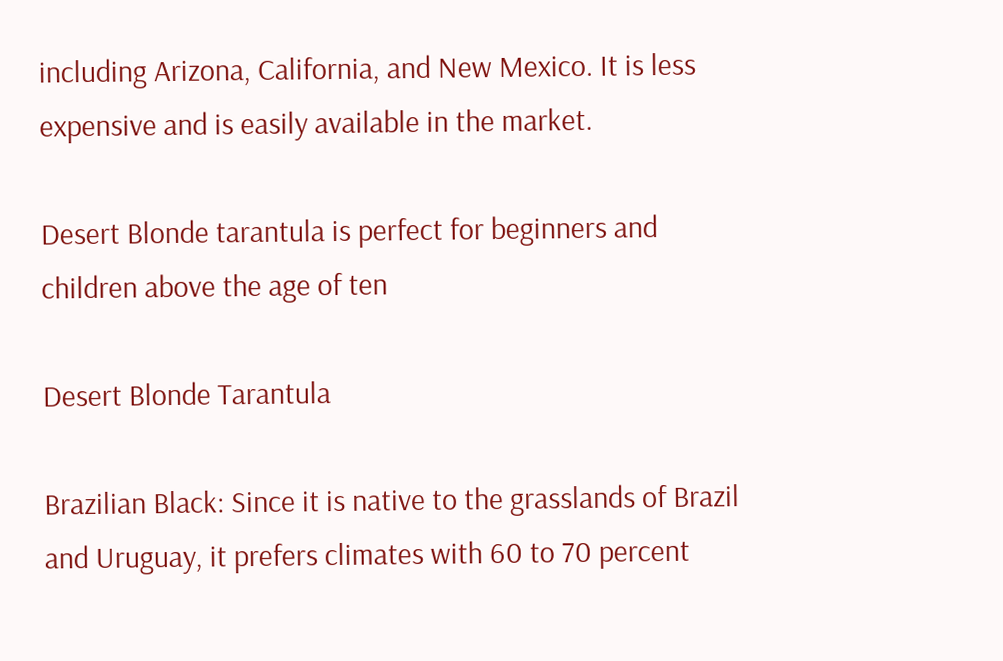including Arizona, California, and New Mexico. It is less expensive and is easily available in the market.

Desert Blonde tarantula is perfect for beginners and children above the age of ten

Desert Blonde Tarantula

Brazilian Black: Since it is native to the grasslands of Brazil and Uruguay, it prefers climates with 60 to 70 percent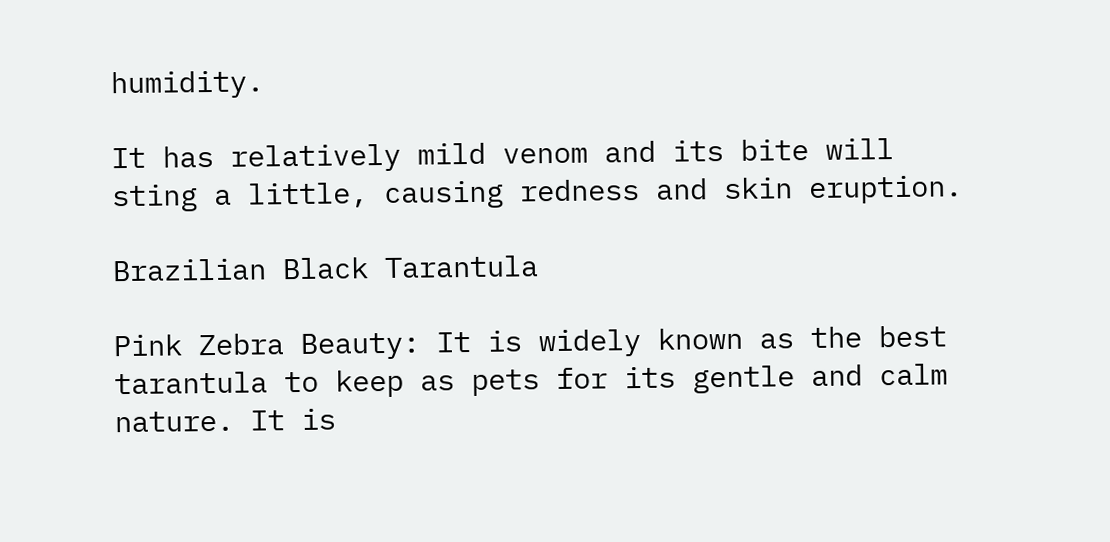humidity.

It has relatively mild venom and its bite will sting a little, causing redness and skin eruption.

Brazilian Black Tarantula

Pink Zebra Beauty: It is widely known as the best tarantula to keep as pets for its gentle and calm nature. It is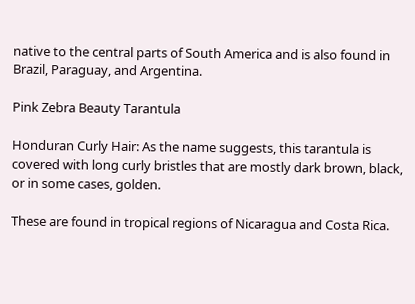native to the central parts of South America and is also found in Brazil, Paraguay, and Argentina.

Pink Zebra Beauty Tarantula

Honduran Curly Hair: As the name suggests, this tarantula is covered with long curly bristles that are mostly dark brown, black, or in some cases, golden.

These are found in tropical regions of Nicaragua and Costa Rica.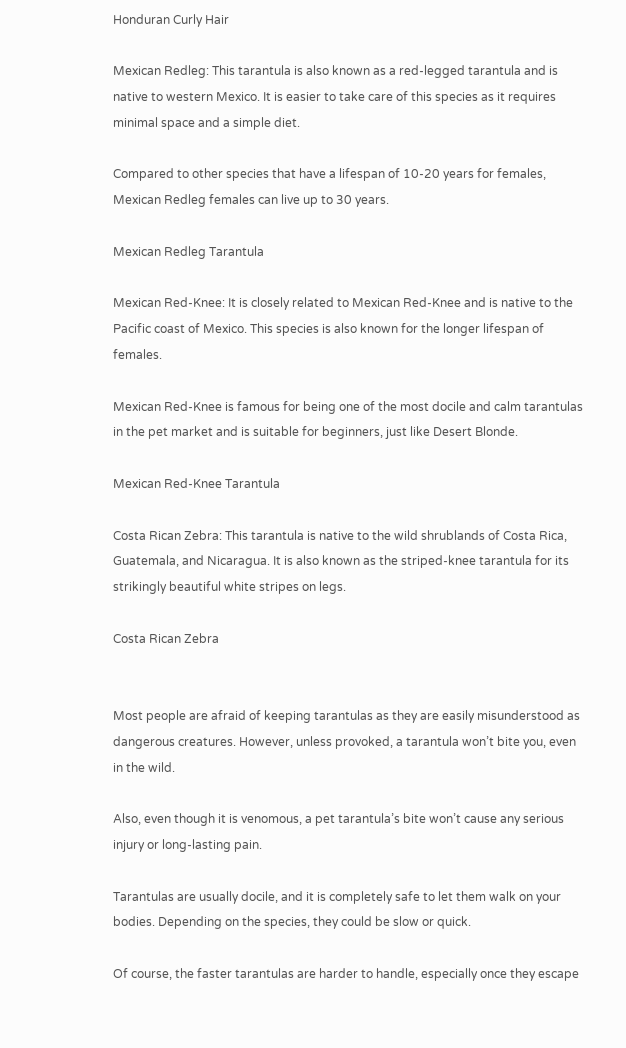Honduran Curly Hair

Mexican Redleg: This tarantula is also known as a red-legged tarantula and is native to western Mexico. It is easier to take care of this species as it requires minimal space and a simple diet.

Compared to other species that have a lifespan of 10-20 years for females, Mexican Redleg females can live up to 30 years.

Mexican Redleg Tarantula

Mexican Red-Knee: It is closely related to Mexican Red-Knee and is native to the Pacific coast of Mexico. This species is also known for the longer lifespan of females.

Mexican Red-Knee is famous for being one of the most docile and calm tarantulas in the pet market and is suitable for beginners, just like Desert Blonde.

Mexican Red-Knee Tarantula

Costa Rican Zebra: This tarantula is native to the wild shrublands of Costa Rica, Guatemala, and Nicaragua. It is also known as the striped-knee tarantula for its strikingly beautiful white stripes on legs.

Costa Rican Zebra


Most people are afraid of keeping tarantulas as they are easily misunderstood as dangerous creatures. However, unless provoked, a tarantula won’t bite you, even in the wild.

Also, even though it is venomous, a pet tarantula’s bite won’t cause any serious injury or long-lasting pain.

Tarantulas are usually docile, and it is completely safe to let them walk on your bodies. Depending on the species, they could be slow or quick.

Of course, the faster tarantulas are harder to handle, especially once they escape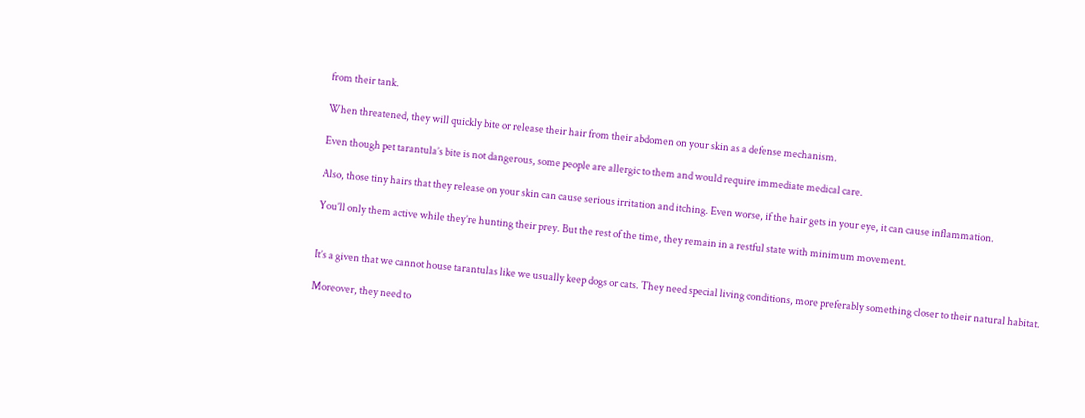from their tank.

When threatened, they will quickly bite or release their hair from their abdomen on your skin as a defense mechanism.

Even though pet tarantula’s bite is not dangerous, some people are allergic to them and would require immediate medical care.

Also, those tiny hairs that they release on your skin can cause serious irritation and itching. Even worse, if the hair gets in your eye, it can cause inflammation.

You’ll only them active while they’re hunting their prey. But the rest of the time, they remain in a restful state with minimum movement.


It’s a given that we cannot house tarantulas like we usually keep dogs or cats. They need special living conditions, more preferably something closer to their natural habitat.

Moreover, they need to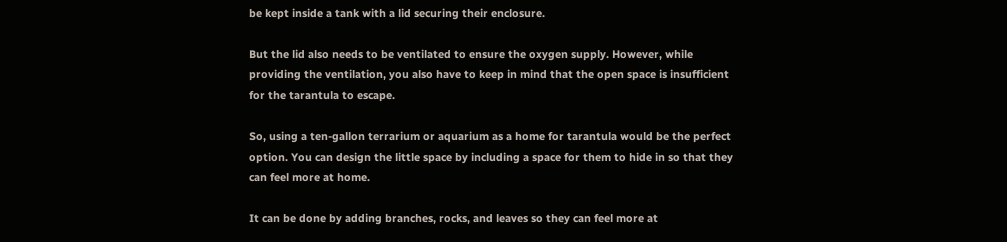be kept inside a tank with a lid securing their enclosure.

But the lid also needs to be ventilated to ensure the oxygen supply. However, while providing the ventilation, you also have to keep in mind that the open space is insufficient for the tarantula to escape.

So, using a ten-gallon terrarium or aquarium as a home for tarantula would be the perfect option. You can design the little space by including a space for them to hide in so that they can feel more at home.

It can be done by adding branches, rocks, and leaves so they can feel more at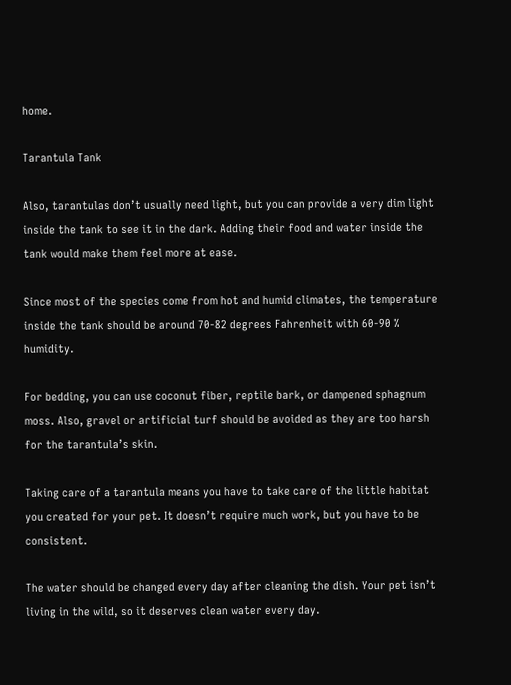home.

Tarantula Tank

Also, tarantulas don’t usually need light, but you can provide a very dim light inside the tank to see it in the dark. Adding their food and water inside the tank would make them feel more at ease.

Since most of the species come from hot and humid climates, the temperature inside the tank should be around 70-82 degrees Fahrenheit with 60-90 % humidity.

For bedding, you can use coconut fiber, reptile bark, or dampened sphagnum moss. Also, gravel or artificial turf should be avoided as they are too harsh for the tarantula’s skin.

Taking care of a tarantula means you have to take care of the little habitat you created for your pet. It doesn’t require much work, but you have to be consistent.

The water should be changed every day after cleaning the dish. Your pet isn’t living in the wild, so it deserves clean water every day.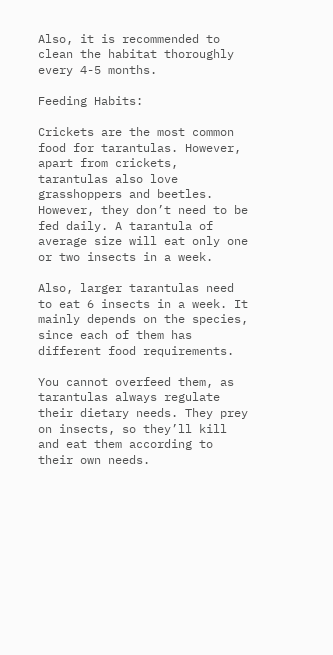Also, it is recommended to clean the habitat thoroughly every 4-5 months.

Feeding Habits:

Crickets are the most common food for tarantulas. However, apart from crickets, tarantulas also love grasshoppers and beetles. However, they don’t need to be fed daily. A tarantula of average size will eat only one or two insects in a week.

Also, larger tarantulas need to eat 6 insects in a week. It mainly depends on the species, since each of them has different food requirements.

You cannot overfeed them, as tarantulas always regulate their dietary needs. They prey on insects, so they’ll kill and eat them according to their own needs.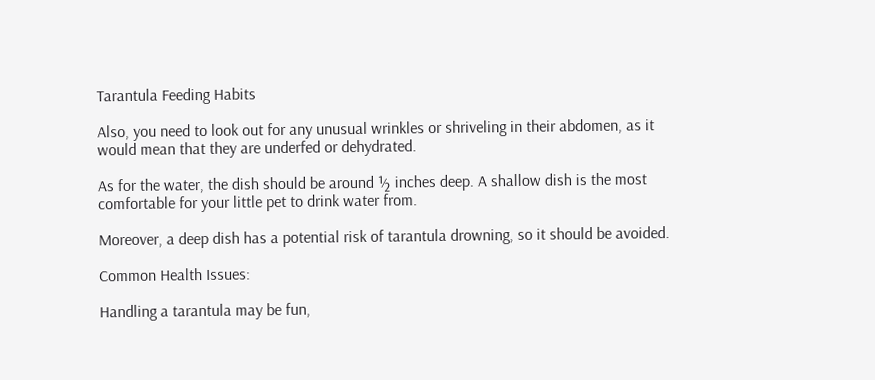Tarantula Feeding Habits

Also, you need to look out for any unusual wrinkles or shriveling in their abdomen, as it would mean that they are underfed or dehydrated.

As for the water, the dish should be around ½ inches deep. A shallow dish is the most comfortable for your little pet to drink water from.

Moreover, a deep dish has a potential risk of tarantula drowning, so it should be avoided.

Common Health Issues:

Handling a tarantula may be fun,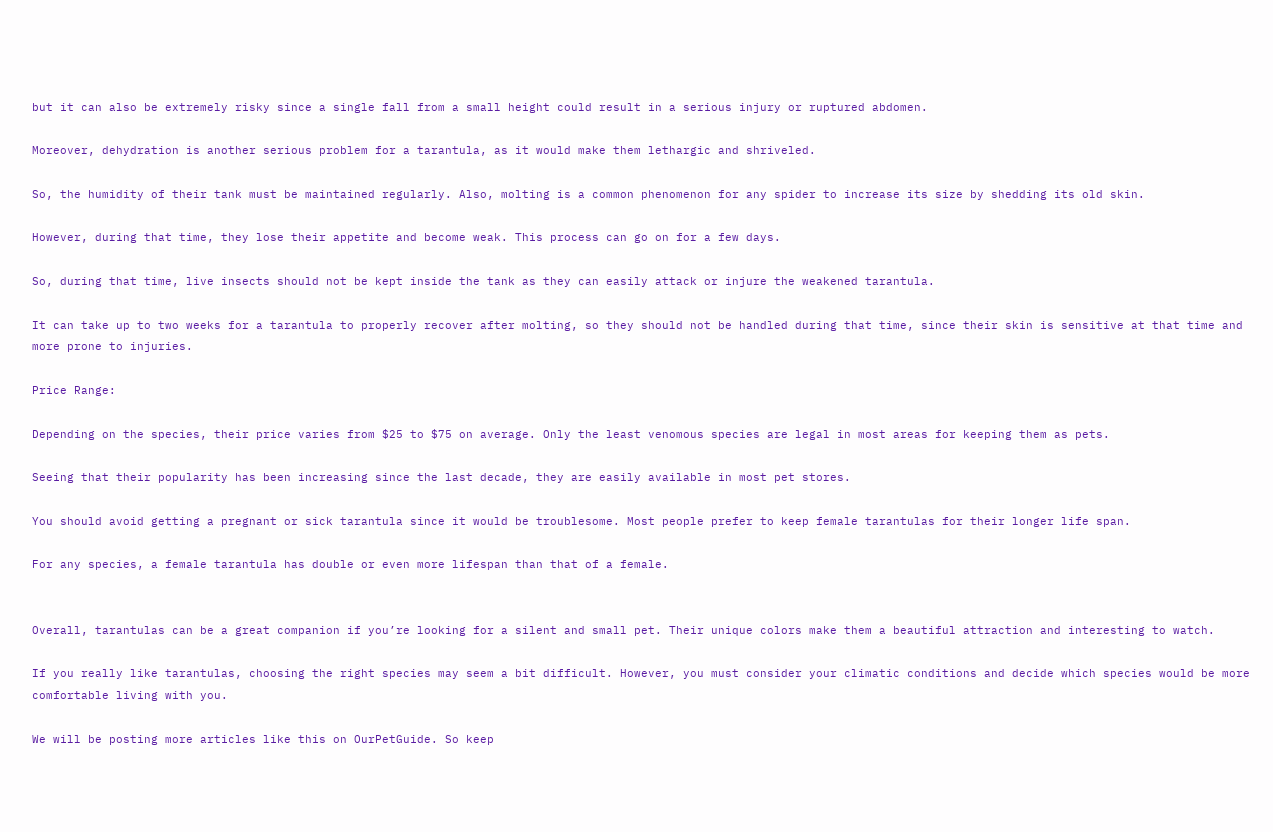but it can also be extremely risky since a single fall from a small height could result in a serious injury or ruptured abdomen.

Moreover, dehydration is another serious problem for a tarantula, as it would make them lethargic and shriveled.

So, the humidity of their tank must be maintained regularly. Also, molting is a common phenomenon for any spider to increase its size by shedding its old skin.

However, during that time, they lose their appetite and become weak. This process can go on for a few days.

So, during that time, live insects should not be kept inside the tank as they can easily attack or injure the weakened tarantula.

It can take up to two weeks for a tarantula to properly recover after molting, so they should not be handled during that time, since their skin is sensitive at that time and more prone to injuries.

Price Range:

Depending on the species, their price varies from $25 to $75 on average. Only the least venomous species are legal in most areas for keeping them as pets.

Seeing that their popularity has been increasing since the last decade, they are easily available in most pet stores.

You should avoid getting a pregnant or sick tarantula since it would be troublesome. Most people prefer to keep female tarantulas for their longer life span.

For any species, a female tarantula has double or even more lifespan than that of a female.


Overall, tarantulas can be a great companion if you’re looking for a silent and small pet. Their unique colors make them a beautiful attraction and interesting to watch.

If you really like tarantulas, choosing the right species may seem a bit difficult. However, you must consider your climatic conditions and decide which species would be more comfortable living with you.

We will be posting more articles like this on OurPetGuide. So keep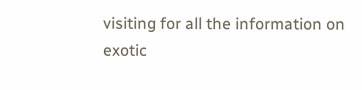visiting for all the information on exotic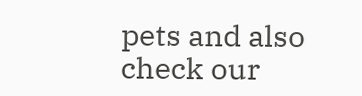pets and also check our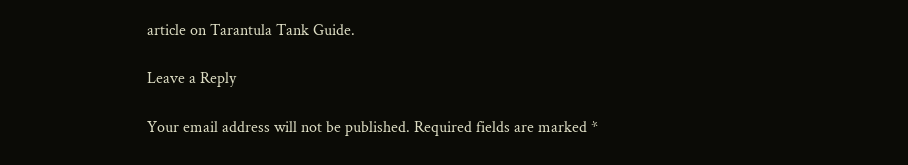article on Tarantula Tank Guide.

Leave a Reply

Your email address will not be published. Required fields are marked *